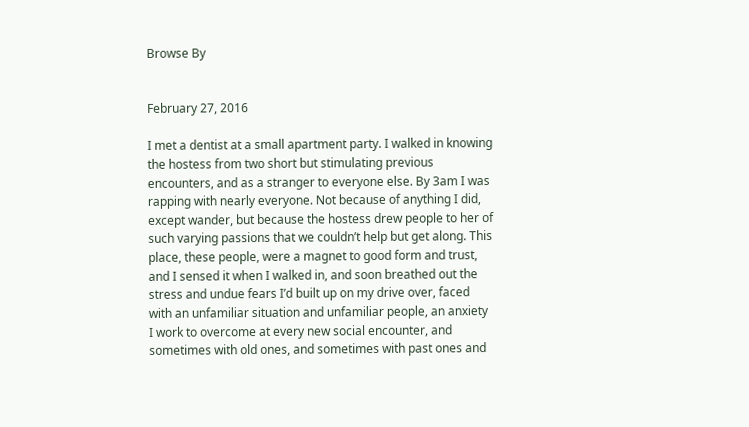Browse By


February 27, 2016

I met a dentist at a small apartment party. I walked in knowing the hostess from two short but stimulating previous encounters, and as a stranger to everyone else. By 3am I was rapping with nearly everyone. Not because of anything I did, except wander, but because the hostess drew people to her of such varying passions that we couldn’t help but get along. This place, these people, were a magnet to good form and trust, and I sensed it when I walked in, and soon breathed out the stress and undue fears I’d built up on my drive over, faced with an unfamiliar situation and unfamiliar people, an anxiety I work to overcome at every new social encounter, and sometimes with old ones, and sometimes with past ones and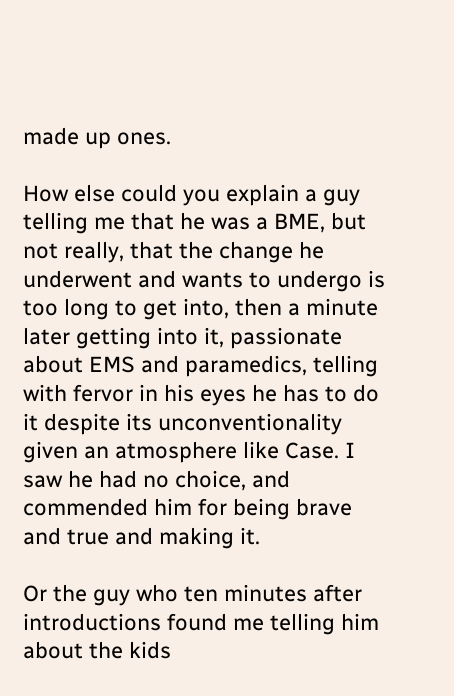made up ones.

How else could you explain a guy telling me that he was a BME, but not really, that the change he underwent and wants to undergo is too long to get into, then a minute later getting into it, passionate about EMS and paramedics, telling with fervor in his eyes he has to do it despite its unconventionality given an atmosphere like Case. I saw he had no choice, and commended him for being brave and true and making it.

Or the guy who ten minutes after introductions found me telling him about the kids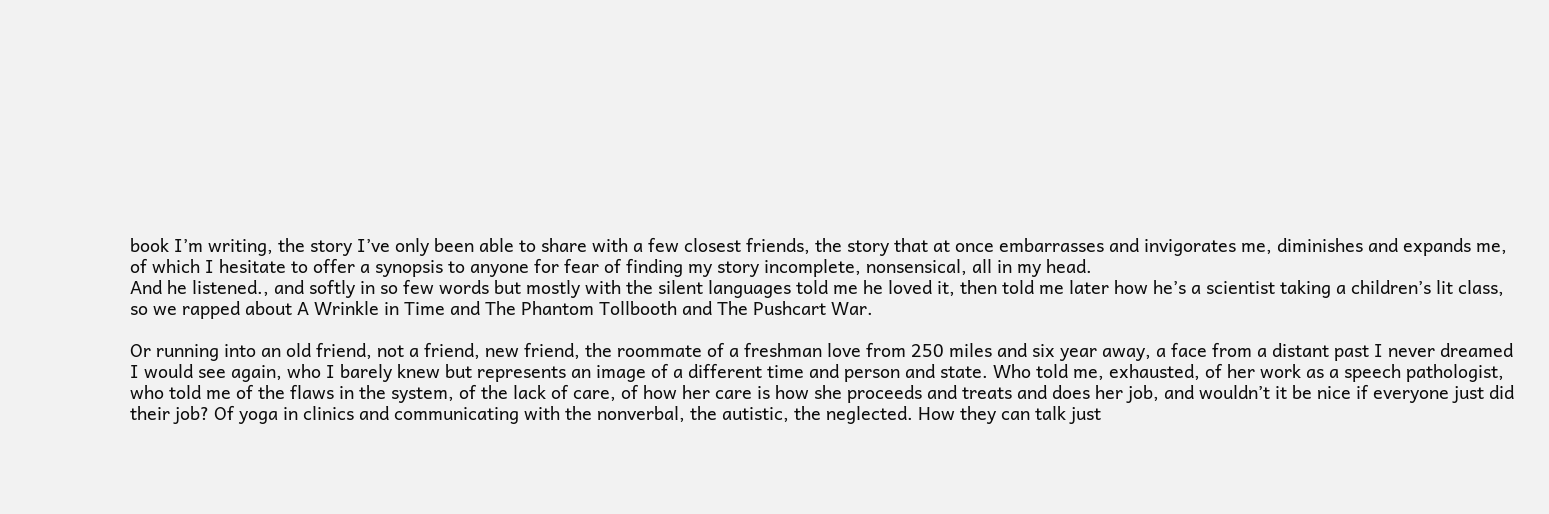book I’m writing, the story I’ve only been able to share with a few closest friends, the story that at once embarrasses and invigorates me, diminishes and expands me, of which I hesitate to offer a synopsis to anyone for fear of finding my story incomplete, nonsensical, all in my head.
And he listened., and softly in so few words but mostly with the silent languages told me he loved it, then told me later how he’s a scientist taking a children’s lit class, so we rapped about A Wrinkle in Time and The Phantom Tollbooth and The Pushcart War.

Or running into an old friend, not a friend, new friend, the roommate of a freshman love from 250 miles and six year away, a face from a distant past I never dreamed I would see again, who I barely knew but represents an image of a different time and person and state. Who told me, exhausted, of her work as a speech pathologist, who told me of the flaws in the system, of the lack of care, of how her care is how she proceeds and treats and does her job, and wouldn’t it be nice if everyone just did their job? Of yoga in clinics and communicating with the nonverbal, the autistic, the neglected. How they can talk just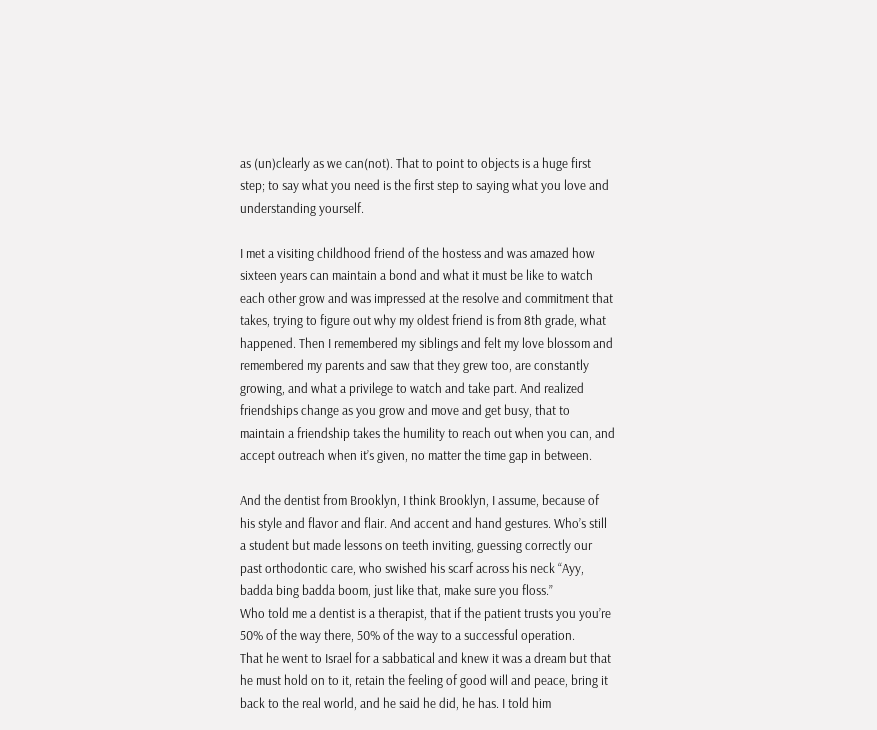as (un)clearly as we can(not). That to point to objects is a huge first step; to say what you need is the first step to saying what you love and understanding yourself.

I met a visiting childhood friend of the hostess and was amazed how sixteen years can maintain a bond and what it must be like to watch each other grow and was impressed at the resolve and commitment that takes, trying to figure out why my oldest friend is from 8th grade, what happened. Then I remembered my siblings and felt my love blossom and remembered my parents and saw that they grew too, are constantly growing, and what a privilege to watch and take part. And realized friendships change as you grow and move and get busy, that to maintain a friendship takes the humility to reach out when you can, and accept outreach when it’s given, no matter the time gap in between.

And the dentist from Brooklyn, I think Brooklyn, I assume, because of his style and flavor and flair. And accent and hand gestures. Who’s still a student but made lessons on teeth inviting, guessing correctly our past orthodontic care, who swished his scarf across his neck “Ayy, badda bing badda boom, just like that, make sure you floss.”
Who told me a dentist is a therapist, that if the patient trusts you you’re 50% of the way there, 50% of the way to a successful operation.
That he went to Israel for a sabbatical and knew it was a dream but that he must hold on to it, retain the feeling of good will and peace, bring it back to the real world, and he said he did, he has. I told him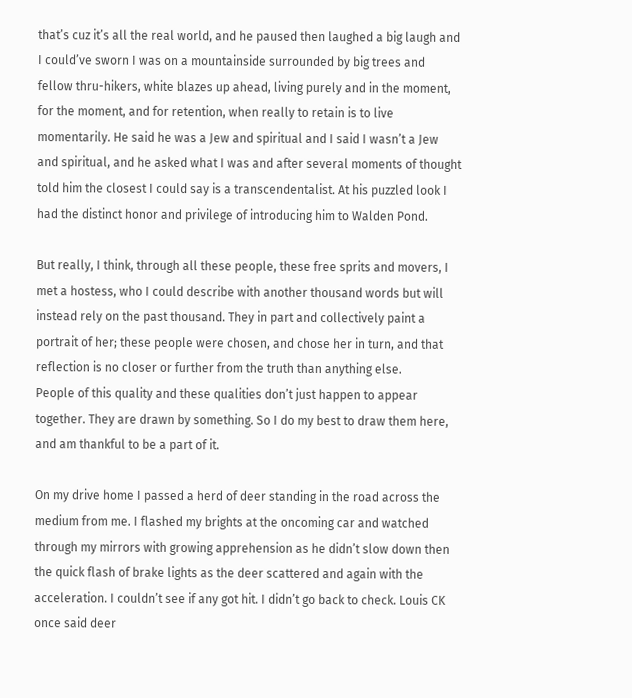that’s cuz it’s all the real world, and he paused then laughed a big laugh and I could’ve sworn I was on a mountainside surrounded by big trees and fellow thru-hikers, white blazes up ahead, living purely and in the moment, for the moment, and for retention, when really to retain is to live momentarily. He said he was a Jew and spiritual and I said I wasn’t a Jew and spiritual, and he asked what I was and after several moments of thought told him the closest I could say is a transcendentalist. At his puzzled look I had the distinct honor and privilege of introducing him to Walden Pond.

But really, I think, through all these people, these free sprits and movers, I met a hostess, who I could describe with another thousand words but will instead rely on the past thousand. They in part and collectively paint a portrait of her; these people were chosen, and chose her in turn, and that reflection is no closer or further from the truth than anything else.
People of this quality and these qualities don’t just happen to appear together. They are drawn by something. So I do my best to draw them here, and am thankful to be a part of it.

On my drive home I passed a herd of deer standing in the road across the medium from me. I flashed my brights at the oncoming car and watched through my mirrors with growing apprehension as he didn’t slow down then the quick flash of brake lights as the deer scattered and again with the acceleration. I couldn’t see if any got hit. I didn’t go back to check. Louis CK once said deer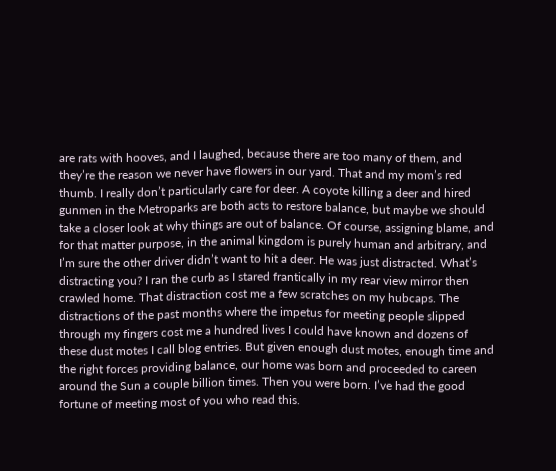are rats with hooves, and I laughed, because there are too many of them, and they’re the reason we never have flowers in our yard. That and my mom’s red thumb. I really don’t particularly care for deer. A coyote killing a deer and hired gunmen in the Metroparks are both acts to restore balance, but maybe we should take a closer look at why things are out of balance. Of course, assigning blame, and for that matter purpose, in the animal kingdom is purely human and arbitrary, and I’m sure the other driver didn’t want to hit a deer. He was just distracted. What’s distracting you? I ran the curb as I stared frantically in my rear view mirror then crawled home. That distraction cost me a few scratches on my hubcaps. The distractions of the past months where the impetus for meeting people slipped through my fingers cost me a hundred lives I could have known and dozens of these dust motes I call blog entries. But given enough dust motes, enough time and the right forces providing balance, our home was born and proceeded to careen around the Sun a couple billion times. Then you were born. I’ve had the good fortune of meeting most of you who read this.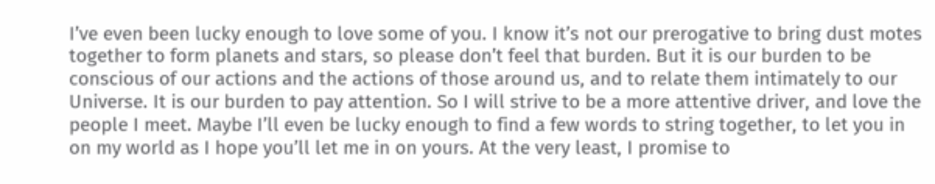I’ve even been lucky enough to love some of you. I know it’s not our prerogative to bring dust motes together to form planets and stars, so please don’t feel that burden. But it is our burden to be conscious of our actions and the actions of those around us, and to relate them intimately to our Universe. It is our burden to pay attention. So I will strive to be a more attentive driver, and love the people I meet. Maybe I’ll even be lucky enough to find a few words to string together, to let you in on my world as I hope you’ll let me in on yours. At the very least, I promise to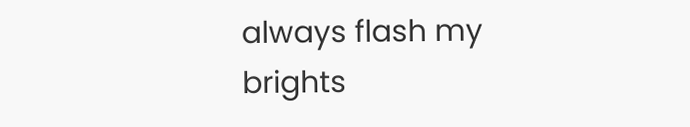always flash my brights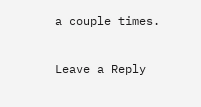a couple times.

Leave a Reply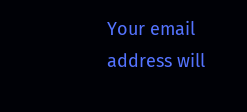Your email address will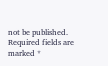not be published. Required fields are marked *